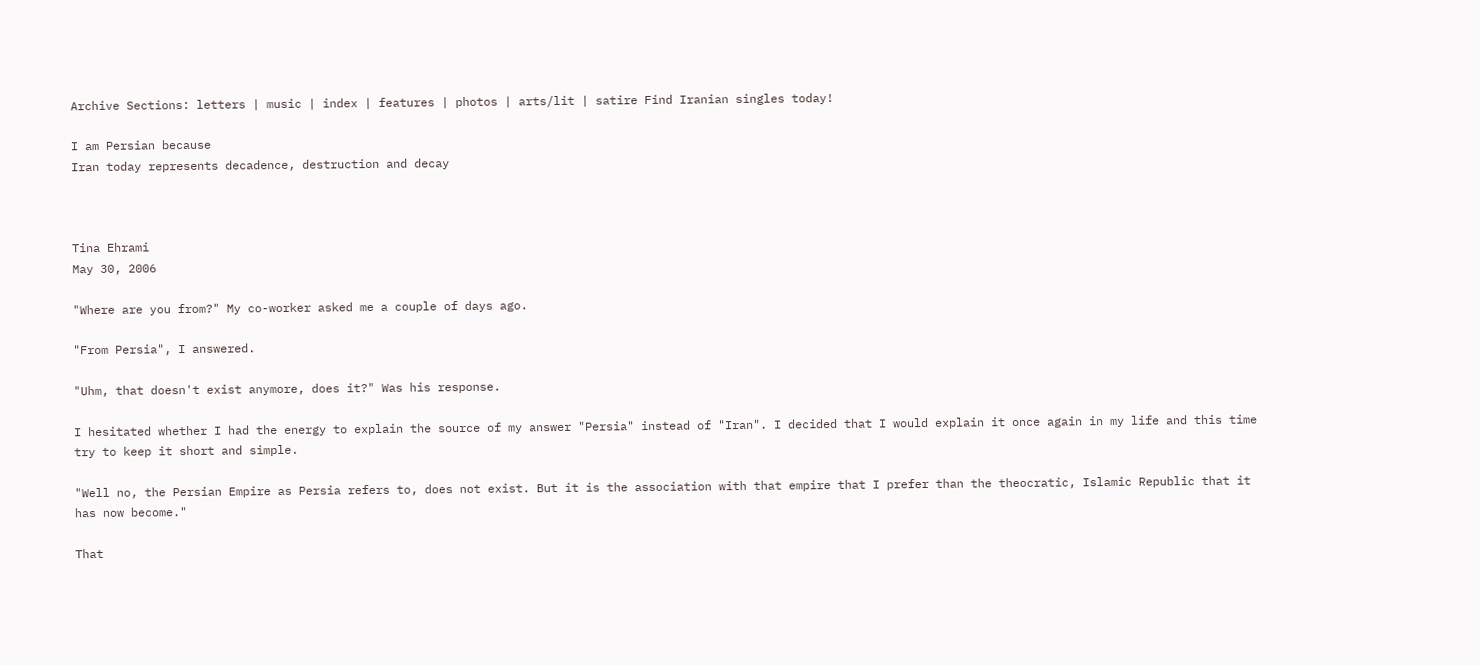Archive Sections: letters | music | index | features | photos | arts/lit | satire Find Iranian singles today!

I am Persian because
Iran today represents decadence, destruction and decay



Tina Ehrami
May 30, 2006

"Where are you from?" My co-worker asked me a couple of days ago.

"From Persia", I answered.

"Uhm, that doesn't exist anymore, does it?" Was his response.

I hesitated whether I had the energy to explain the source of my answer "Persia" instead of "Iran". I decided that I would explain it once again in my life and this time try to keep it short and simple.

"Well no, the Persian Empire as Persia refers to, does not exist. But it is the association with that empire that I prefer than the theocratic, Islamic Republic that it has now become."

That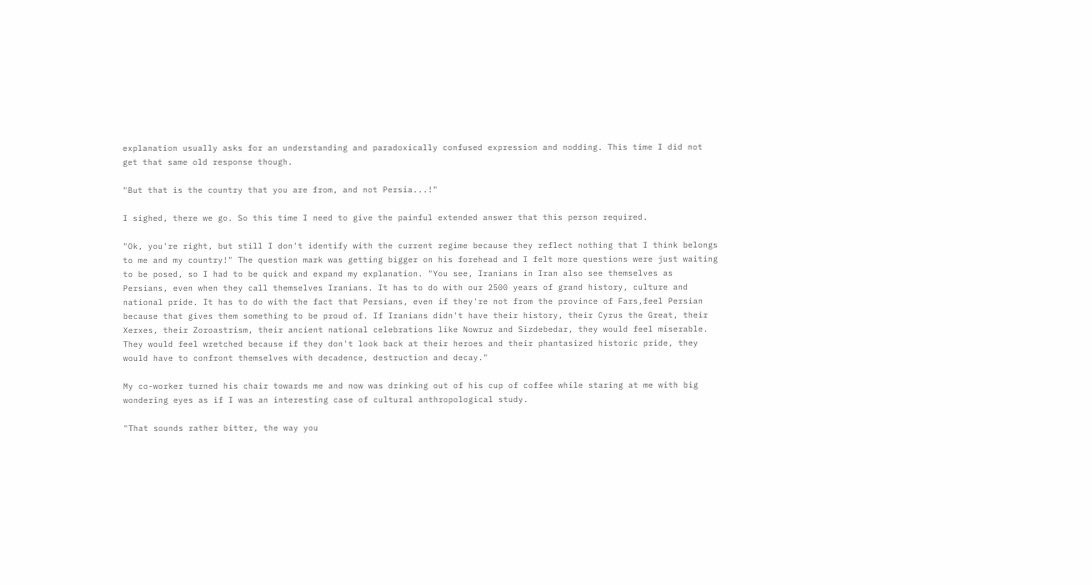explanation usually asks for an understanding and paradoxically confused expression and nodding. This time I did not get that same old response though.

"But that is the country that you are from, and not Persia...!"

I sighed, there we go. So this time I need to give the painful extended answer that this person required.

"Ok, you're right, but still I don't identify with the current regime because they reflect nothing that I think belongs to me and my country!" The question mark was getting bigger on his forehead and I felt more questions were just waiting to be posed, so I had to be quick and expand my explanation. "You see, Iranians in Iran also see themselves as Persians, even when they call themselves Iranians. It has to do with our 2500 years of grand history, culture and national pride. It has to do with the fact that Persians, even if they're not from the province of Fars,feel Persian because that gives them something to be proud of. If Iranians didn't have their history, their Cyrus the Great, their Xerxes, their Zoroastrism, their ancient national celebrations like Nowruz and Sizdebedar, they would feel miserable. They would feel wretched because if they don't look back at their heroes and their phantasized historic pride, they would have to confront themselves with decadence, destruction and decay."

My co-worker turned his chair towards me and now was drinking out of his cup of coffee while staring at me with big wondering eyes as if I was an interesting case of cultural anthropological study.

"That sounds rather bitter, the way you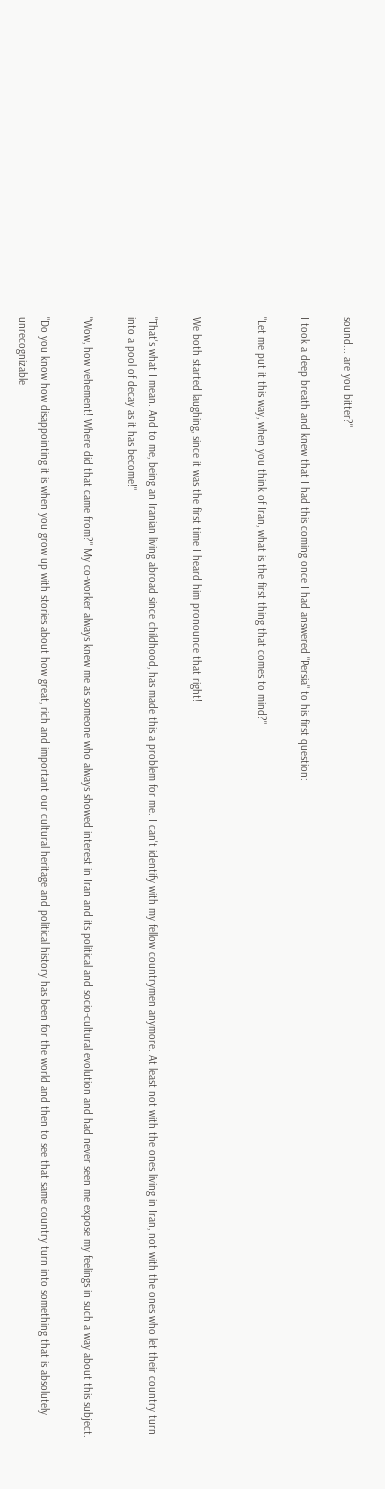sound... are you bitter?"

I took a deep breath and knew that I had this coming once I had answered "Persia" to his first question:

"Let me put it this way, when you think of Iran, what is the first thing that comes to mind?"


We both started laughing, since it was the first time I heard him pronounce that right!

"That's what I mean. And to me, being an Iranian living abroad since childhood, has made this a problem for me. I can't identify with my fellow countrymen anymore. At least not with the ones living in Iran, not with the ones who let their country turn into a pool of decay as it has become!"

"Wow, how vehement! Where did that came from?" My co-worker always knew me as someone who always showed interest in Iran and its political and socio-cultural evolution and had never seen me expose my feelings in such a way about this subject.

"Do you know how disappointing it is when you grow up with stories about how great, rich and important our cultural heritage and political history has been for the world and then to see that same country turn into something that is absolutely unrecognizable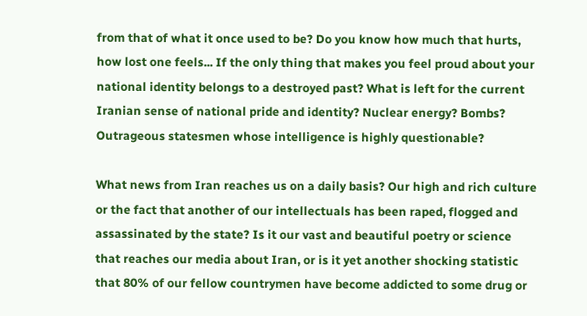from that of what it once used to be? Do you know how much that hurts, how lost one feels... If the only thing that makes you feel proud about your national identity belongs to a destroyed past? What is left for the current Iranian sense of national pride and identity? Nuclear energy? Bombs? Outrageous statesmen whose intelligence is highly questionable?

What news from Iran reaches us on a daily basis? Our high and rich culture or the fact that another of our intellectuals has been raped, flogged and assassinated by the state? Is it our vast and beautiful poetry or science that reaches our media about Iran, or is it yet another shocking statistic that 80% of our fellow countrymen have become addicted to some drug or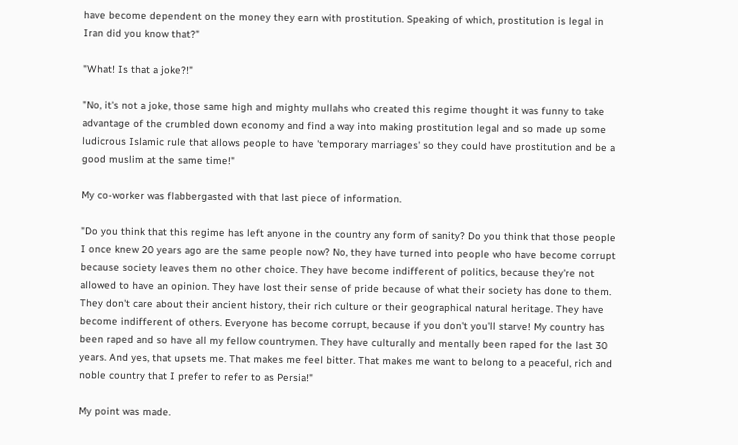have become dependent on the money they earn with prostitution. Speaking of which, prostitution is legal in Iran did you know that?"

"What! Is that a joke?!"

"No, it's not a joke, those same high and mighty mullahs who created this regime thought it was funny to take advantage of the crumbled down economy and find a way into making prostitution legal and so made up some ludicrous Islamic rule that allows people to have 'temporary marriages' so they could have prostitution and be a good muslim at the same time!"

My co-worker was flabbergasted with that last piece of information.

"Do you think that this regime has left anyone in the country any form of sanity? Do you think that those people I once knew 20 years ago are the same people now? No, they have turned into people who have become corrupt because society leaves them no other choice. They have become indifferent of politics, because they're not allowed to have an opinion. They have lost their sense of pride because of what their society has done to them. They don't care about their ancient history, their rich culture or their geographical natural heritage. They have become indifferent of others. Everyone has become corrupt, because if you don't you'll starve! My country has been raped and so have all my fellow countrymen. They have culturally and mentally been raped for the last 30 years. And yes, that upsets me. That makes me feel bitter. That makes me want to belong to a peaceful, rich and noble country that I prefer to refer to as Persia!"

My point was made.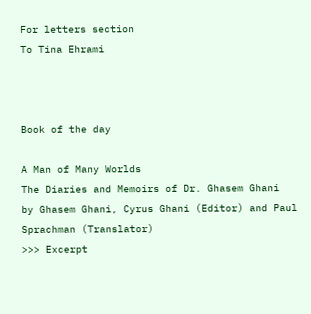For letters section
To Tina Ehrami



Book of the day

A Man of Many Worlds
The Diaries and Memoirs of Dr. Ghasem Ghani
by Ghasem Ghani, Cyrus Ghani (Editor) and Paul Sprachman (Translator)
>>> Excerpt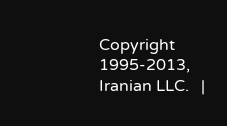Copyright 1995-2013, Iranian LLC.   |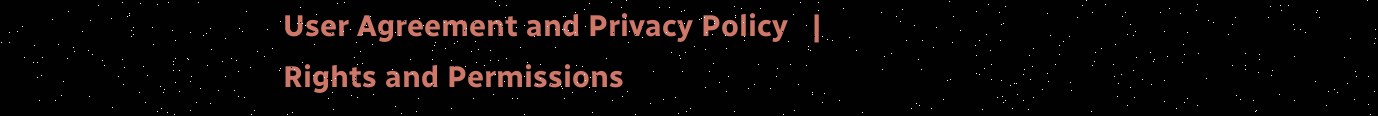User Agreement and Privacy Policy   |    Rights and Permissions